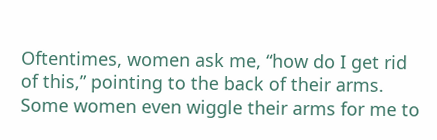Oftentimes, women ask me, “how do I get rid of this,” pointing to the back of their arms. Some women even wiggle their arms for me to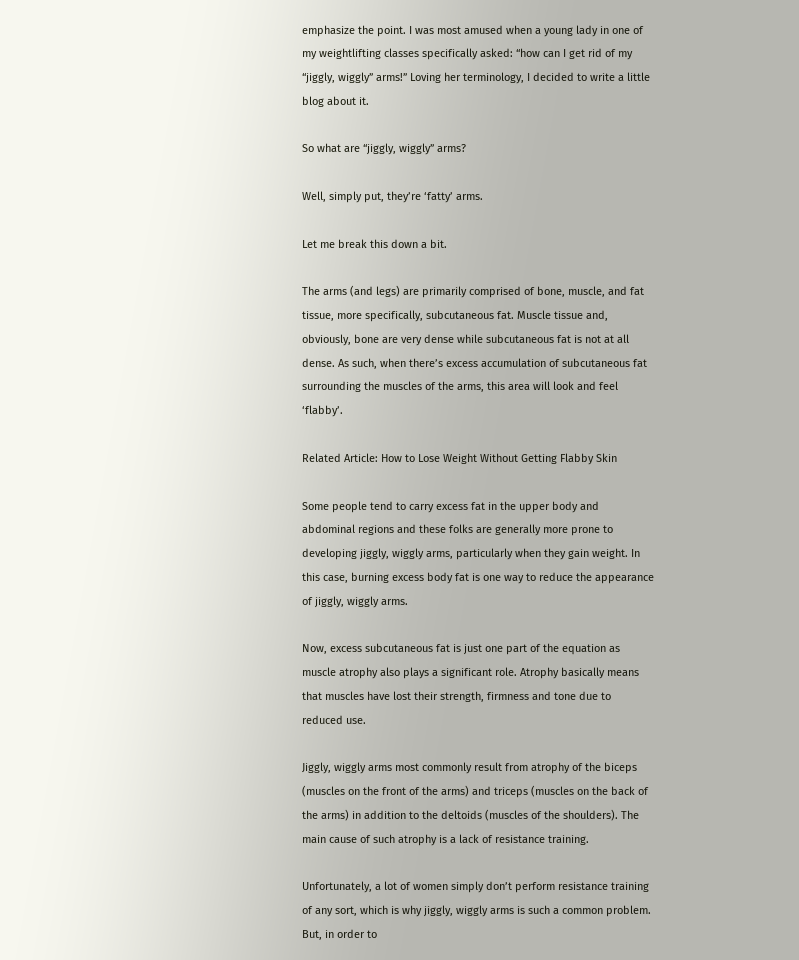emphasize the point. I was most amused when a young lady in one of my weightlifting classes specifically asked: “how can I get rid of my “jiggly, wiggly” arms!” Loving her terminology, I decided to write a little blog about it.

So what are “jiggly, wiggly” arms?

Well, simply put, they’re ‘fatty’ arms.

Let me break this down a bit.

The arms (and legs) are primarily comprised of bone, muscle, and fat tissue, more specifically, subcutaneous fat. Muscle tissue and, obviously, bone are very dense while subcutaneous fat is not at all dense. As such, when there’s excess accumulation of subcutaneous fat surrounding the muscles of the arms, this area will look and feel ‘flabby’.

Related Article: How to Lose Weight Without Getting Flabby Skin

Some people tend to carry excess fat in the upper body and abdominal regions and these folks are generally more prone to developing jiggly, wiggly arms, particularly when they gain weight. In this case, burning excess body fat is one way to reduce the appearance of jiggly, wiggly arms.

Now, excess subcutaneous fat is just one part of the equation as muscle atrophy also plays a significant role. Atrophy basically means that muscles have lost their strength, firmness and tone due to reduced use.

Jiggly, wiggly arms most commonly result from atrophy of the biceps (muscles on the front of the arms) and triceps (muscles on the back of the arms) in addition to the deltoids (muscles of the shoulders). The main cause of such atrophy is a lack of resistance training.

Unfortunately, a lot of women simply don’t perform resistance training of any sort, which is why jiggly, wiggly arms is such a common problem. But, in order to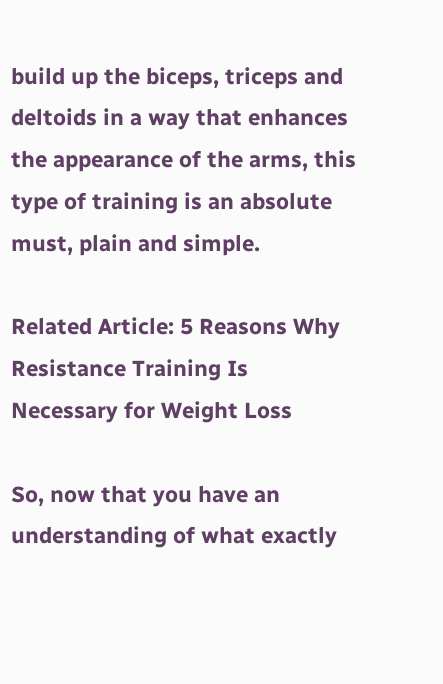build up the biceps, triceps and deltoids in a way that enhances the appearance of the arms, this type of training is an absolute must, plain and simple.

Related Article: 5 Reasons Why Resistance Training Is Necessary for Weight Loss

So, now that you have an understanding of what exactly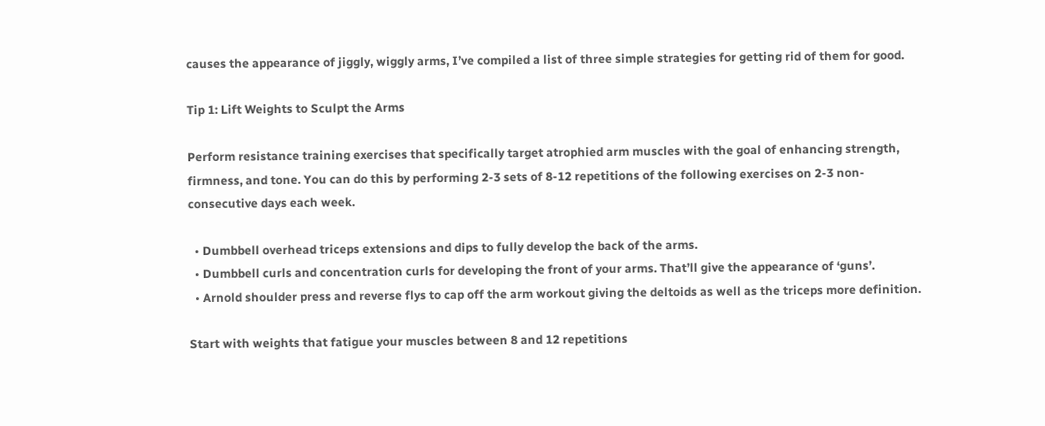causes the appearance of jiggly, wiggly arms, I’ve compiled a list of three simple strategies for getting rid of them for good.

Tip 1: Lift Weights to Sculpt the Arms

Perform resistance training exercises that specifically target atrophied arm muscles with the goal of enhancing strength, firmness, and tone. You can do this by performing 2-3 sets of 8-12 repetitions of the following exercises on 2-3 non-consecutive days each week.

  • Dumbbell overhead triceps extensions and dips to fully develop the back of the arms.
  • Dumbbell curls and concentration curls for developing the front of your arms. That’ll give the appearance of ‘guns’.
  • Arnold shoulder press and reverse flys to cap off the arm workout giving the deltoids as well as the triceps more definition.

Start with weights that fatigue your muscles between 8 and 12 repetitions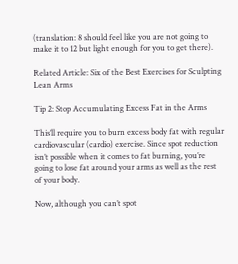(translation: 8 should feel like you are not going to make it to 12 but light enough for you to get there).

Related Article: Six of the Best Exercises for Sculpting Lean Arms

Tip 2: Stop Accumulating Excess Fat in the Arms

This’ll require you to burn excess body fat with regular cardiovascular (cardio) exercise. Since spot reduction isn’t possible when it comes to fat burning, you’re going to lose fat around your arms as well as the rest of your body.

Now, although you can’t spot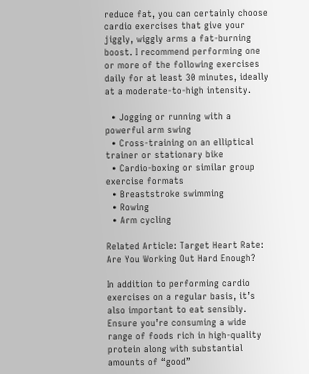reduce fat, you can certainly choose cardio exercises that give your jiggly, wiggly arms a fat-burning boost. I recommend performing one or more of the following exercises daily for at least 30 minutes, ideally at a moderate-to-high intensity.

  • Jogging or running with a powerful arm swing
  • Cross-training on an elliptical trainer or stationary bike
  • Cardio-boxing or similar group exercise formats
  • Breaststroke swimming
  • Rowing
  • Arm cycling

Related Article: Target Heart Rate: Are You Working Out Hard Enough?

In addition to performing cardio exercises on a regular basis, it’s also important to eat sensibly. Ensure you’re consuming a wide range of foods rich in high-quality protein along with substantial amounts of “good”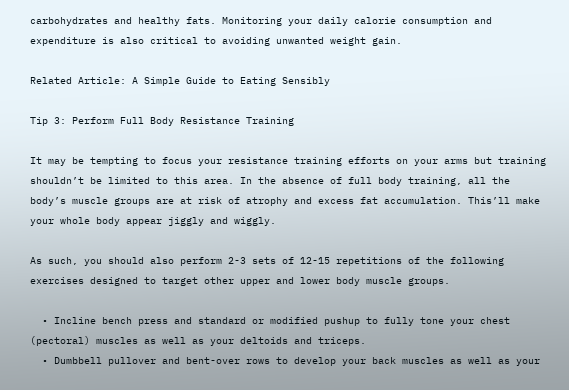carbohydrates and healthy fats. Monitoring your daily calorie consumption and expenditure is also critical to avoiding unwanted weight gain.

Related Article: A Simple Guide to Eating Sensibly

Tip 3: Perform Full Body Resistance Training

It may be tempting to focus your resistance training efforts on your arms but training shouldn’t be limited to this area. In the absence of full body training, all the body’s muscle groups are at risk of atrophy and excess fat accumulation. This’ll make your whole body appear jiggly and wiggly.

As such, you should also perform 2-3 sets of 12-15 repetitions of the following exercises designed to target other upper and lower body muscle groups.

  • Incline bench press and standard or modified pushup to fully tone your chest (pectoral) muscles as well as your deltoids and triceps.
  • Dumbbell pullover and bent-over rows to develop your back muscles as well as your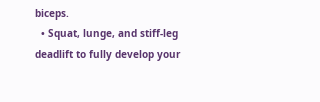biceps.
  • Squat, lunge, and stiff-leg deadlift to fully develop your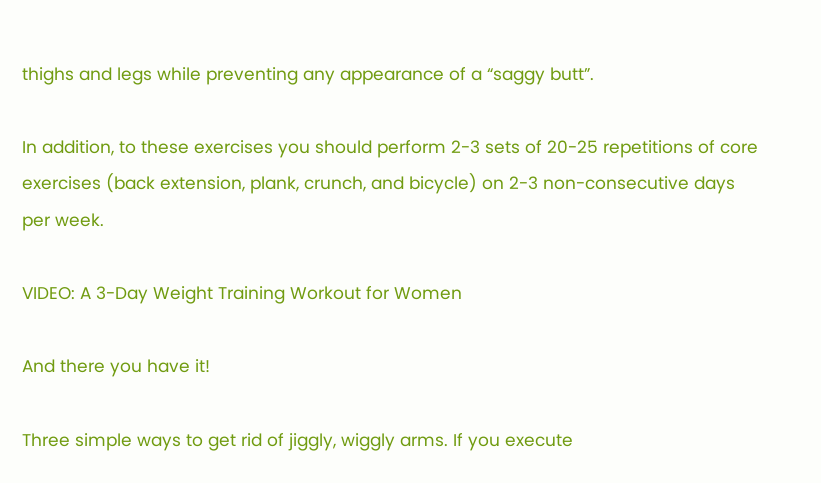thighs and legs while preventing any appearance of a “saggy butt”.

In addition, to these exercises you should perform 2-3 sets of 20-25 repetitions of core exercises (back extension, plank, crunch, and bicycle) on 2-3 non-consecutive days per week.

VIDEO: A 3-Day Weight Training Workout for Women

And there you have it!

Three simple ways to get rid of jiggly, wiggly arms. If you execute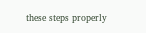these steps properly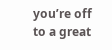you’re off to a great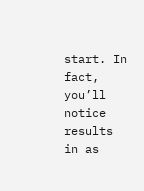start. In fact, you’ll notice results in as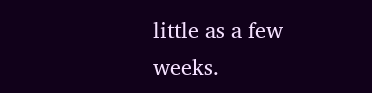little as a few weeks.